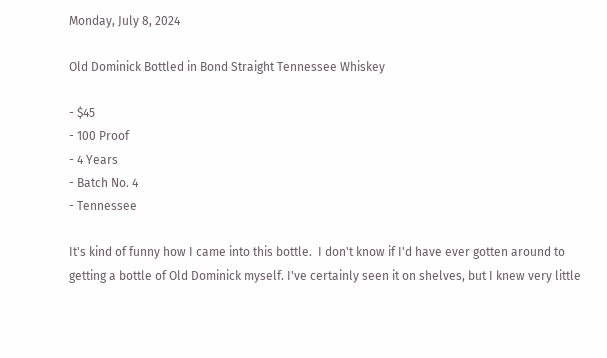Monday, July 8, 2024

Old Dominick Bottled in Bond Straight Tennessee Whiskey

- $45
- 100 Proof
- 4 Years
- Batch No. 4
- Tennessee

It's kind of funny how I came into this bottle.  I don't know if I'd have ever gotten around to getting a bottle of Old Dominick myself. I've certainly seen it on shelves, but I knew very little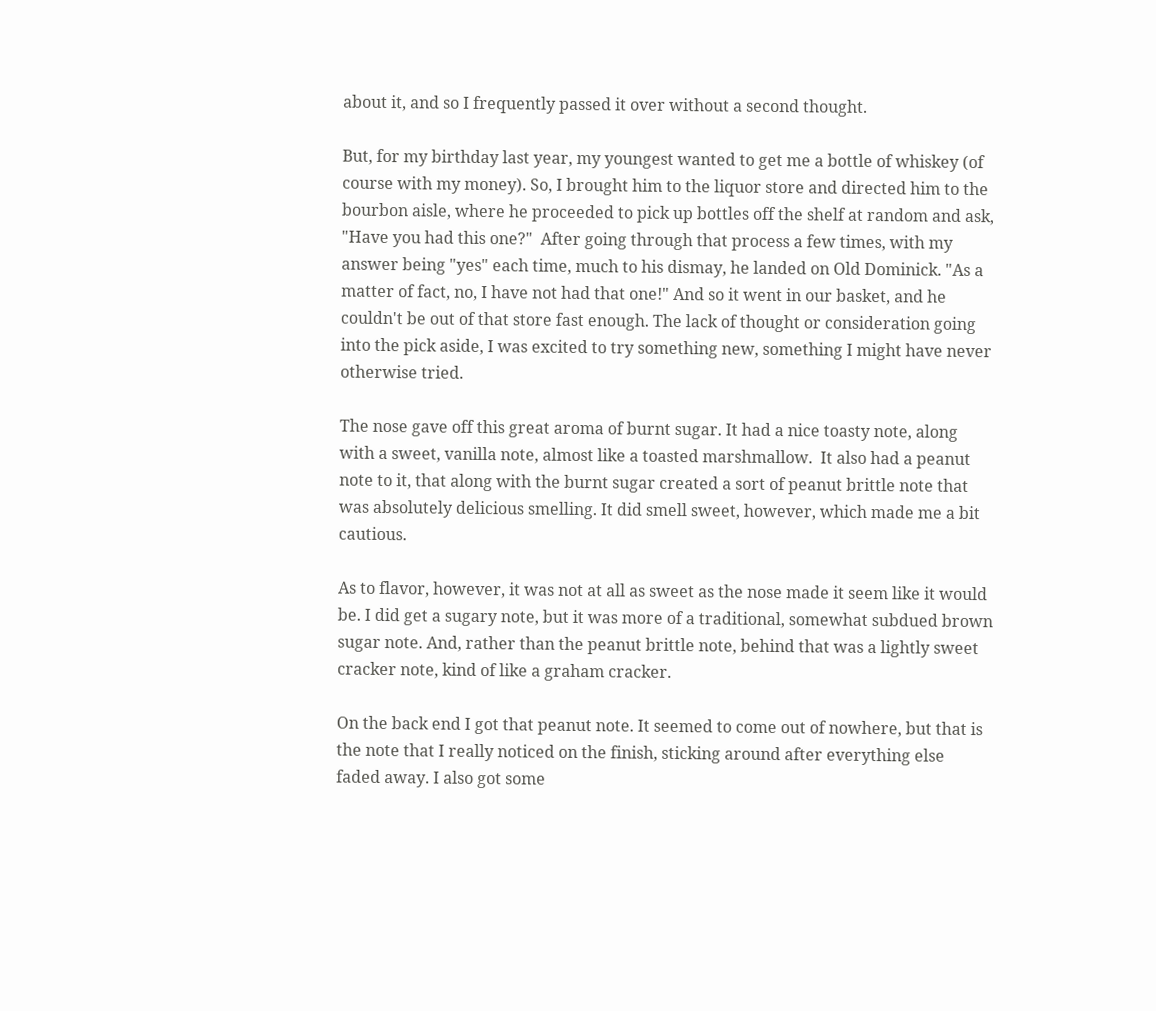about it, and so I frequently passed it over without a second thought.

But, for my birthday last year, my youngest wanted to get me a bottle of whiskey (of course with my money). So, I brought him to the liquor store and directed him to the bourbon aisle, where he proceeded to pick up bottles off the shelf at random and ask, "Have you had this one?"  After going through that process a few times, with my answer being "yes" each time, much to his dismay, he landed on Old Dominick. "As a matter of fact, no, I have not had that one!" And so it went in our basket, and he couldn't be out of that store fast enough. The lack of thought or consideration going into the pick aside, I was excited to try something new, something I might have never otherwise tried.

The nose gave off this great aroma of burnt sugar. It had a nice toasty note, along with a sweet, vanilla note, almost like a toasted marshmallow.  It also had a peanut note to it, that along with the burnt sugar created a sort of peanut brittle note that was absolutely delicious smelling. It did smell sweet, however, which made me a bit cautious.

As to flavor, however, it was not at all as sweet as the nose made it seem like it would be. I did get a sugary note, but it was more of a traditional, somewhat subdued brown sugar note. And, rather than the peanut brittle note, behind that was a lightly sweet cracker note, kind of like a graham cracker.

On the back end I got that peanut note. It seemed to come out of nowhere, but that is the note that I really noticed on the finish, sticking around after everything else faded away. I also got some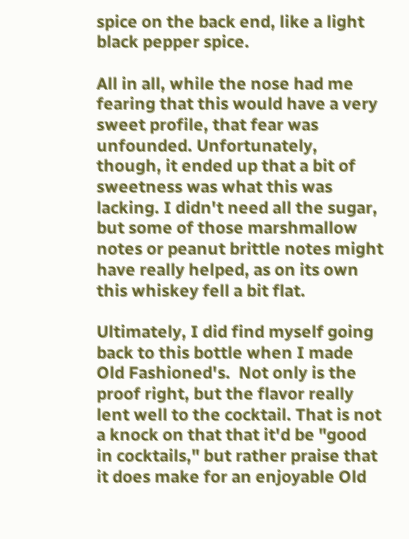spice on the back end, like a light black pepper spice.

All in all, while the nose had me fearing that this would have a very sweet profile, that fear was unfounded. Unfortunately, though, it ended up that a bit of sweetness was what this was lacking. I didn't need all the sugar, but some of those marshmallow notes or peanut brittle notes might have really helped, as on its own this whiskey fell a bit flat.

Ultimately, I did find myself going back to this bottle when I made Old Fashioned's.  Not only is the proof right, but the flavor really lent well to the cocktail. That is not a knock on that that it'd be "good in cocktails," but rather praise that it does make for an enjoyable Old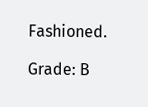Fashioned.

Grade: B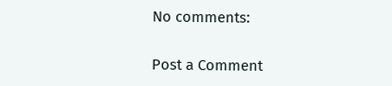No comments:

Post a Comment